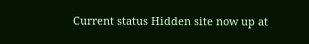Current status Hidden site now up at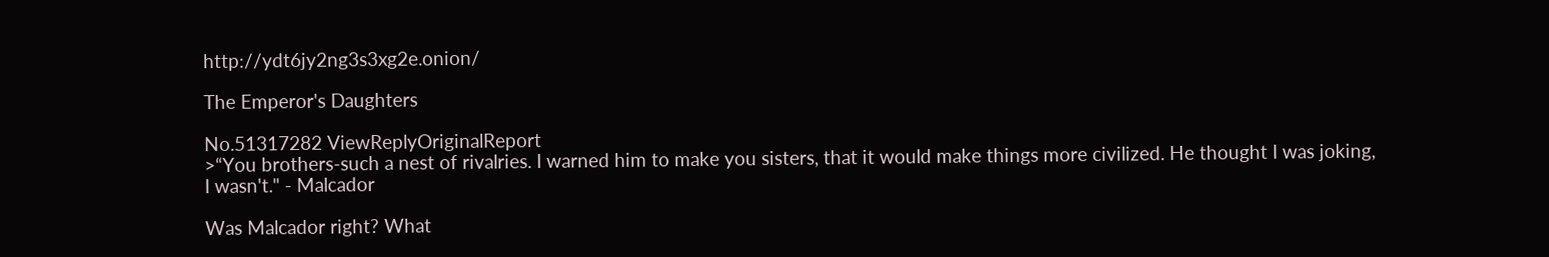http://ydt6jy2ng3s3xg2e.onion/

The Emperor's Daughters

No.51317282 ViewReplyOriginalReport
>“You brothers-such a nest of rivalries. I warned him to make you sisters, that it would make things more civilized. He thought I was joking, I wasn't." - Malcador

Was Malcador right? What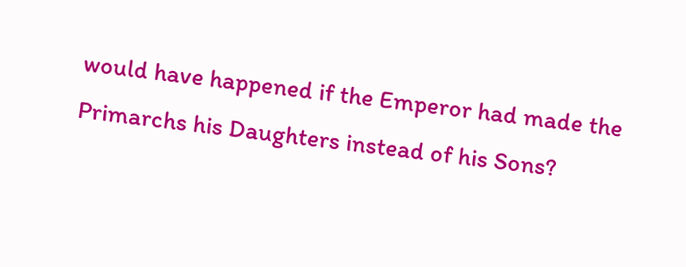would have happened if the Emperor had made the Primarchs his Daughters instead of his Sons?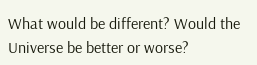What would be different? Would the Universe be better or worse?